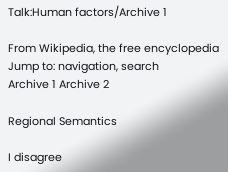Talk:Human factors/Archive 1

From Wikipedia, the free encyclopedia
Jump to: navigation, search
Archive 1 Archive 2

Regional Semantics

I disagree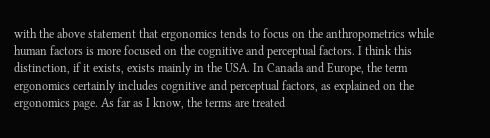with the above statement that ergonomics tends to focus on the anthropometrics while human factors is more focused on the cognitive and perceptual factors. I think this distinction, if it exists, exists mainly in the USA. In Canada and Europe, the term ergonomics certainly includes cognitive and perceptual factors, as explained on the ergonomics page. As far as I know, the terms are treated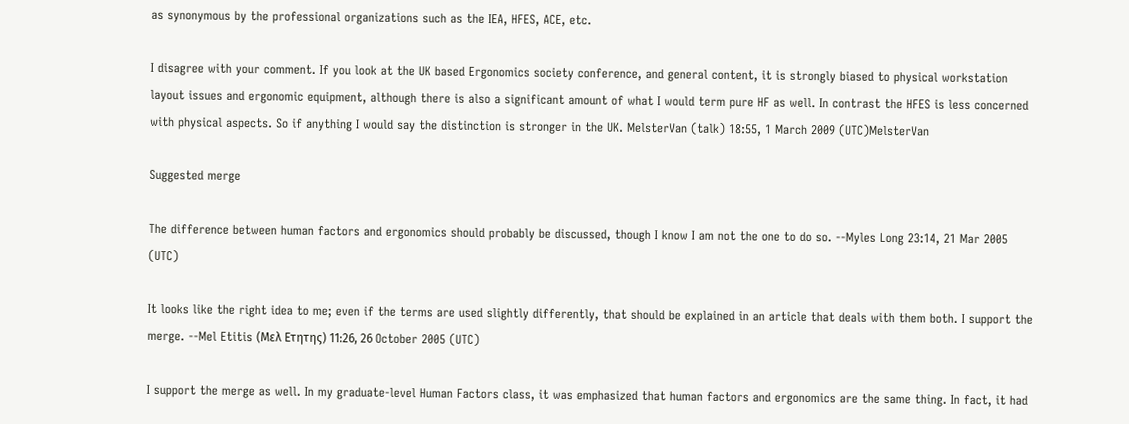as synonymous by the professional organizations such as the IEA, HFES, ACE, etc.

I disagree with your comment. If you look at the UK based Ergonomics society conference, and general content, it is strongly biased to physical workstation layout issues and ergonomic equipment, although there is also a significant amount of what I would term pure HF as well. In contrast the HFES is less concerned with physical aspects. So if anything I would say the distinction is stronger in the UK. MelsterVan (talk) 18:55, 1 March 2009 (UTC)MelsterVan

Suggested merge

The difference between human factors and ergonomics should probably be discussed, though I know I am not the one to do so. --Myles Long 23:14, 21 Mar 2005 (UTC)

It looks like the right idea to me; even if the terms are used slightly differently, that should be explained in an article that deals with them both. I support the merge. --Mel Etitis (Μελ Ετητης) 11:26, 26 October 2005 (UTC)

I support the merge as well. In my graduate-level Human Factors class, it was emphasized that human factors and ergonomics are the same thing. In fact, it had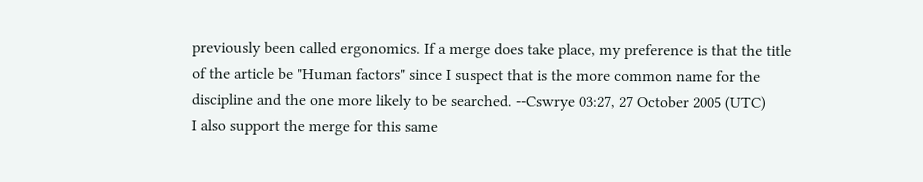previously been called ergonomics. If a merge does take place, my preference is that the title of the article be "Human factors" since I suspect that is the more common name for the discipline and the one more likely to be searched. --Cswrye 03:27, 27 October 2005 (UTC)
I also support the merge for this same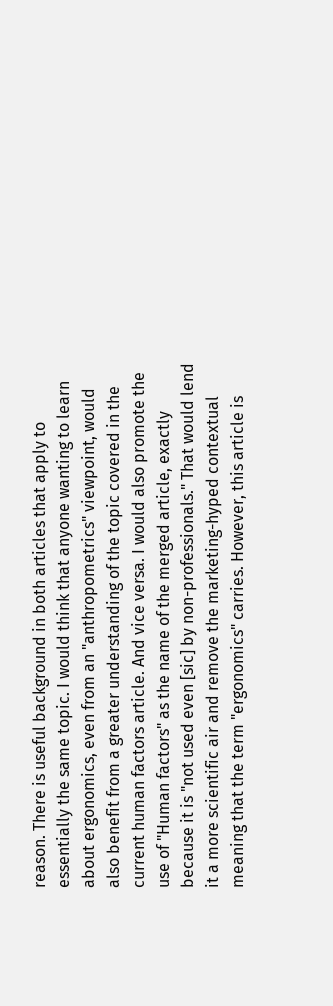reason. There is useful background in both articles that apply to essentially the same topic. I would think that anyone wanting to learn about ergonomics, even from an "anthropometrics" viewpoint, would also benefit from a greater understanding of the topic covered in the current human factors article. And vice versa. I would also promote the use of "Human factors" as the name of the merged article, exactly because it is "not used even [sic] by non-professionals." That would lend it a more scientific air and remove the marketing-hyped contextual meaning that the term "ergonomics" carries. However, this article is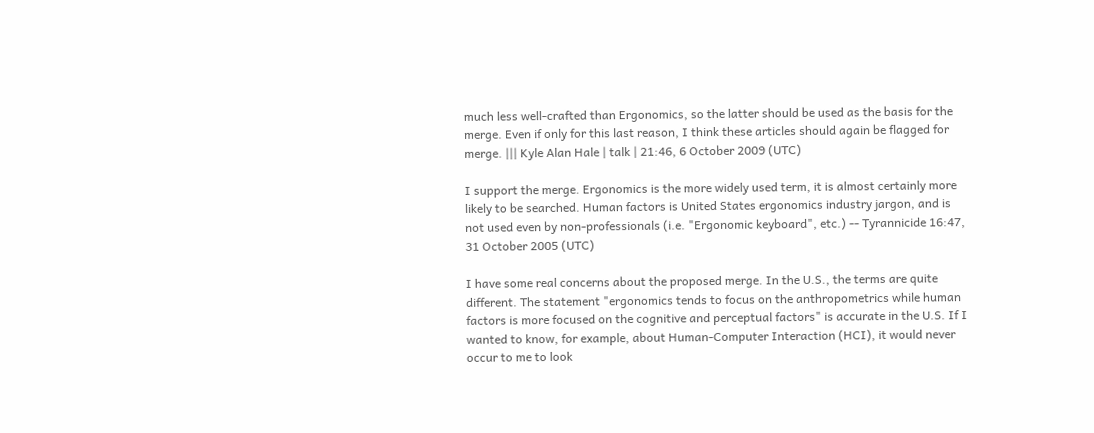much less well-crafted than Ergonomics, so the latter should be used as the basis for the merge. Even if only for this last reason, I think these articles should again be flagged for merge. ||| Kyle Alan Hale | talk | 21:46, 6 October 2009 (UTC)

I support the merge. Ergonomics is the more widely used term, it is almost certainly more likely to be searched. Human factors is United States ergonomics industry jargon, and is not used even by non-professionals (i.e. "Ergonomic keyboard", etc.) -- Tyrannicide 16:47, 31 October 2005 (UTC)

I have some real concerns about the proposed merge. In the U.S., the terms are quite different. The statement "ergonomics tends to focus on the anthropometrics while human factors is more focused on the cognitive and perceptual factors" is accurate in the U.S. If I wanted to know, for example, about Human-Computer Interaction (HCI), it would never occur to me to look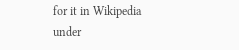for it in Wikipedia under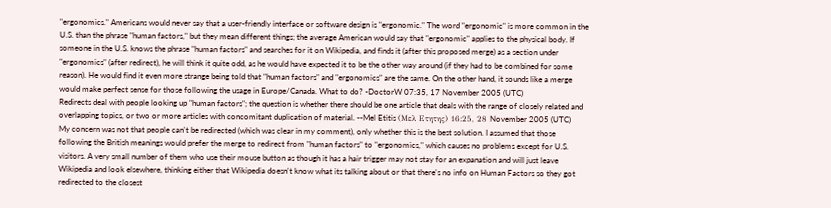"ergonomics." Americans would never say that a user-friendly interface or software design is "ergonomic." The word "ergonomic" is more common in the U.S. than the phrase "human factors," but they mean different things; the average American would say that "ergonomic" applies to the physical body. If someone in the U.S. knows the phrase "human factors" and searches for it on Wikipedia, and finds it (after this proposed merge) as a section under "ergonomics" (after redirect), he will think it quite odd, as he would have expected it to be the other way around (if they had to be combined for some reason). He would find it even more strange being told that "human factors" and "ergonomics" are the same. On the other hand, it sounds like a merge would make perfect sense for those following the usage in Europe/Canada. What to do? -DoctorW 07:35, 17 November 2005 (UTC)
Redirects deal with people looking up "human factors"; the question is whether there should be one article that deals with the range of closely related and overlapping topics, or two or more articles with concomitant duplication of material. --Mel Etitis (Μελ Ετητης) 16:25, 28 November 2005 (UTC)
My concern was not that people can't be redirected (which was clear in my comment), only whether this is the best solution. I assumed that those following the British meanings would prefer the merge to redirect from "human factors" to "ergonomics," which causes no problems except for U.S. visitors. A very small number of them who use their mouse button as though it has a hair trigger may not stay for an expanation and will just leave Wikipedia and look elsewhere, thinking either that Wikipedia doesn't know what its talking about or that there's no info on Human Factors so they got redirected to the closest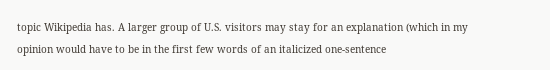topic Wikipedia has. A larger group of U.S. visitors may stay for an explanation (which in my opinion would have to be in the first few words of an italicized one-sentence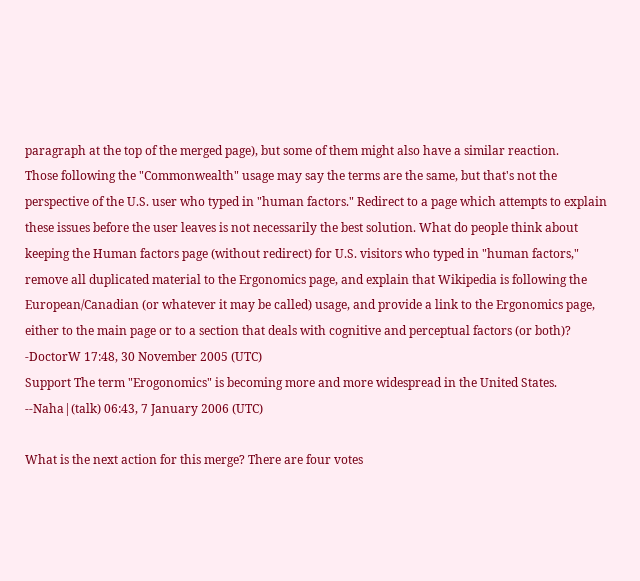paragraph at the top of the merged page), but some of them might also have a similar reaction.
Those following the "Commonwealth" usage may say the terms are the same, but that's not the perspective of the U.S. user who typed in "human factors." Redirect to a page which attempts to explain these issues before the user leaves is not necessarily the best solution. What do people think about keeping the Human factors page (without redirect) for U.S. visitors who typed in "human factors," remove all duplicated material to the Ergonomics page, and explain that Wikipedia is following the European/Canadian (or whatever it may be called) usage, and provide a link to the Ergonomics page, either to the main page or to a section that deals with cognitive and perceptual factors (or both)? -DoctorW 17:48, 30 November 2005 (UTC)
Support The term "Erogonomics" is becoming more and more widespread in the United States. --Naha|(talk) 06:43, 7 January 2006 (UTC)

What is the next action for this merge? There are four votes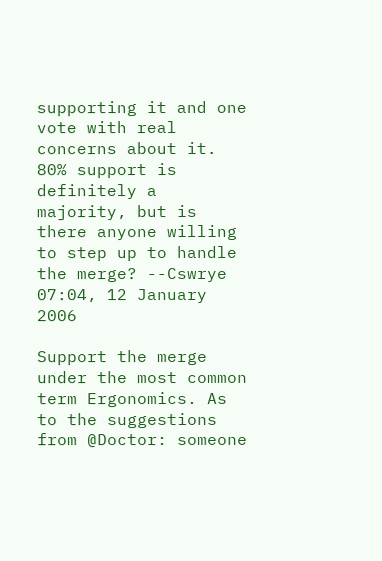supporting it and one vote with real concerns about it. 80% support is definitely a majority, but is there anyone willing to step up to handle the merge? --Cswrye 07:04, 12 January 2006

Support the merge under the most common term Ergonomics. As to the suggestions from @Doctor: someone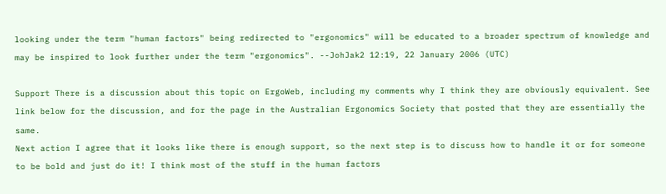looking under the term "human factors" being redirected to "ergonomics" will be educated to a broader spectrum of knowledge and may be inspired to look further under the term "ergonomics". --JohJak2 12:19, 22 January 2006 (UTC)

Support There is a discussion about this topic on ErgoWeb, including my comments why I think they are obviously equivalent. See link below for the discussion, and for the page in the Australian Ergonomics Society that posted that they are essentially the same.
Next action I agree that it looks like there is enough support, so the next step is to discuss how to handle it or for someone to be bold and just do it! I think most of the stuff in the human factors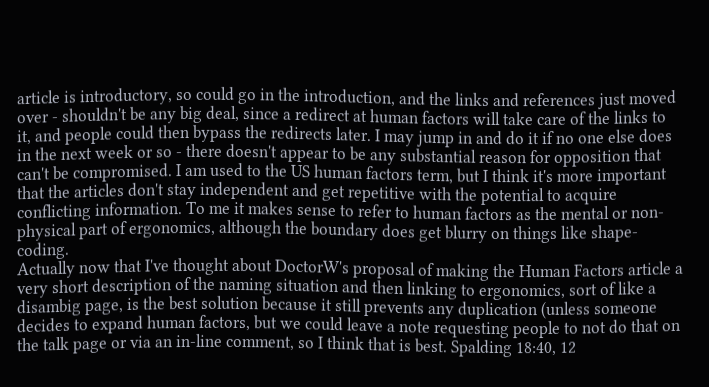article is introductory, so could go in the introduction, and the links and references just moved over - shouldn't be any big deal, since a redirect at human factors will take care of the links to it, and people could then bypass the redirects later. I may jump in and do it if no one else does in the next week or so - there doesn't appear to be any substantial reason for opposition that can't be compromised. I am used to the US human factors term, but I think it's more important that the articles don't stay independent and get repetitive with the potential to acquire conflicting information. To me it makes sense to refer to human factors as the mental or non-physical part of ergonomics, although the boundary does get blurry on things like shape-coding.
Actually now that I've thought about DoctorW's proposal of making the Human Factors article a very short description of the naming situation and then linking to ergonomics, sort of like a disambig page, is the best solution because it still prevents any duplication (unless someone decides to expand human factors, but we could leave a note requesting people to not do that on the talk page or via an in-line comment, so I think that is best. Spalding 18:40, 12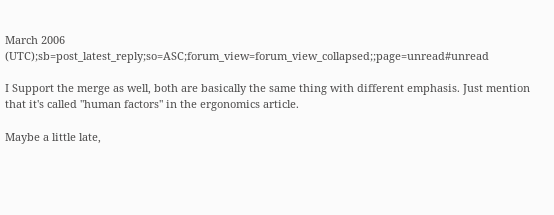March 2006 (UTC);sb=post_latest_reply;so=ASC;forum_view=forum_view_collapsed;;page=unread#unread

I Support the merge as well, both are basically the same thing with different emphasis. Just mention that it's called "human factors" in the ergonomics article.

Maybe a little late,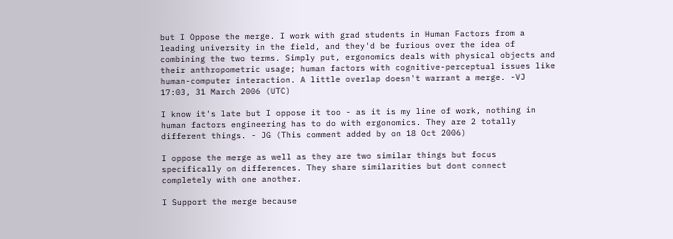but I Oppose the merge. I work with grad students in Human Factors from a leading university in the field, and they'd be furious over the idea of combining the two terms. Simply put, ergonomics deals with physical objects and their anthropometric usage; human factors with cognitive-perceptual issues like human-computer interaction. A little overlap doesn't warrant a merge. -VJ 17:03, 31 March 2006 (UTC)

I know it's late but I oppose it too - as it is my line of work, nothing in human factors engineering has to do with ergonomics. They are 2 totally different things. - JG (This comment added by on 18 Oct 2006)

I oppose the merge as well as they are two similar things but focus specifically on differences. They share similarities but dont connect completely with one another.

I Support the merge because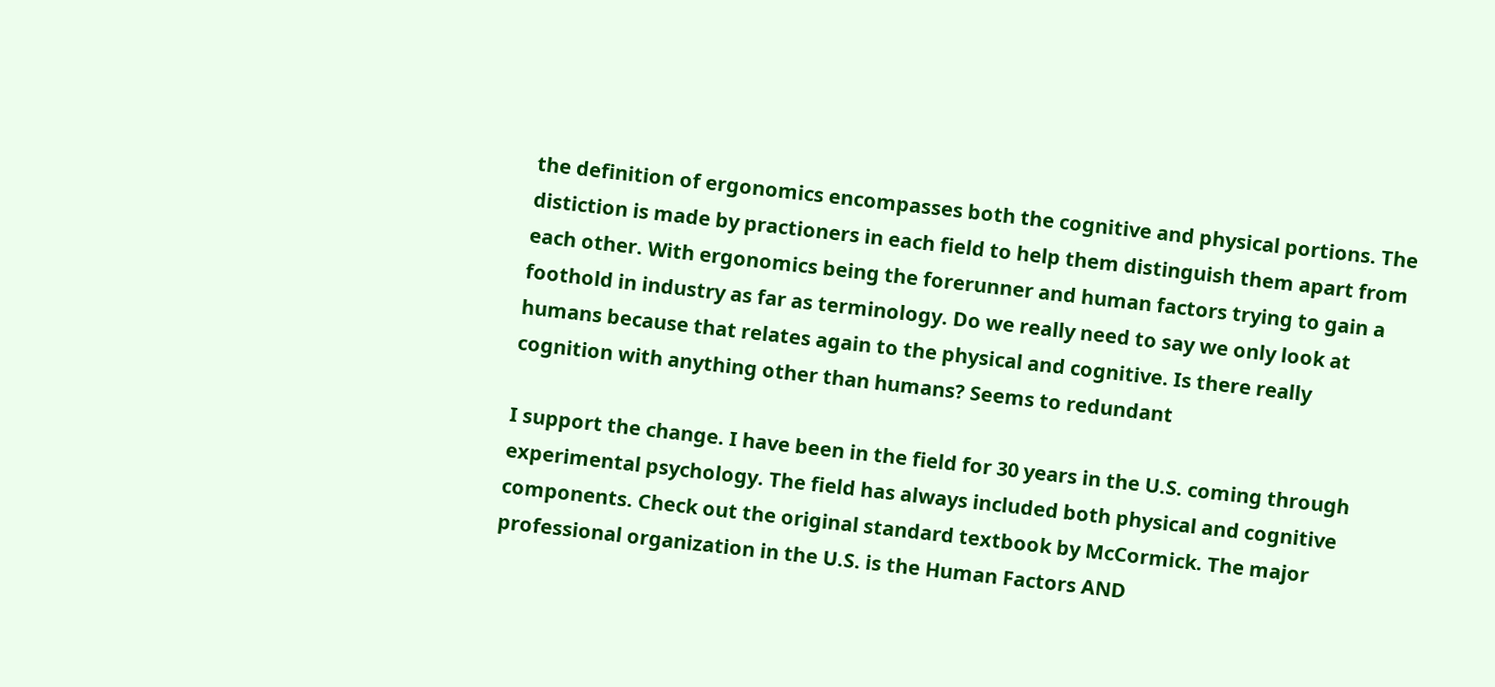the definition of ergonomics encompasses both the cognitive and physical portions. The distiction is made by practioners in each field to help them distinguish them apart from each other. With ergonomics being the forerunner and human factors trying to gain a foothold in industry as far as terminology. Do we really need to say we only look at humans because that relates again to the physical and cognitive. Is there really cognition with anything other than humans? Seems to redundant

I support the change. I have been in the field for 30 years in the U.S. coming through experimental psychology. The field has always included both physical and cognitive components. Check out the original standard textbook by McCormick. The major professional organization in the U.S. is the Human Factors AND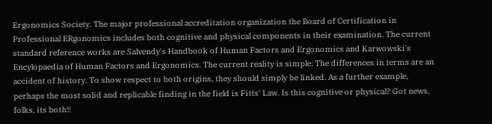Ergonomics Society. The major professional accreditation organization the Board of Certification in Professional ERgonomics includes both cognitive and physical components in their examination. The current standard reference works are Salvendy's Handbook of Human Factors and Ergonomics and Karwowski's Encylopaedia of Human Factors and Ergonomics. The current reality is simple: The differences in terms are an accident of history. To show respect to both origins, they should simply be linked. As a further example, perhaps the most solid and replicable finding in the field is Fitts' Law. Is this cognitive or physical? Got news, folks, its both!!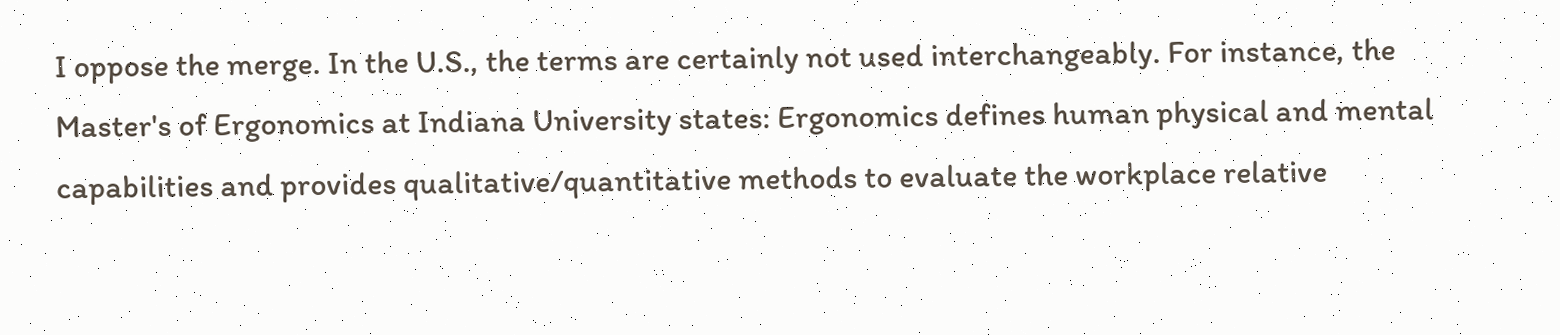I oppose the merge. In the U.S., the terms are certainly not used interchangeably. For instance, the Master's of Ergonomics at Indiana University states: Ergonomics defines human physical and mental capabilities and provides qualitative/quantitative methods to evaluate the workplace relative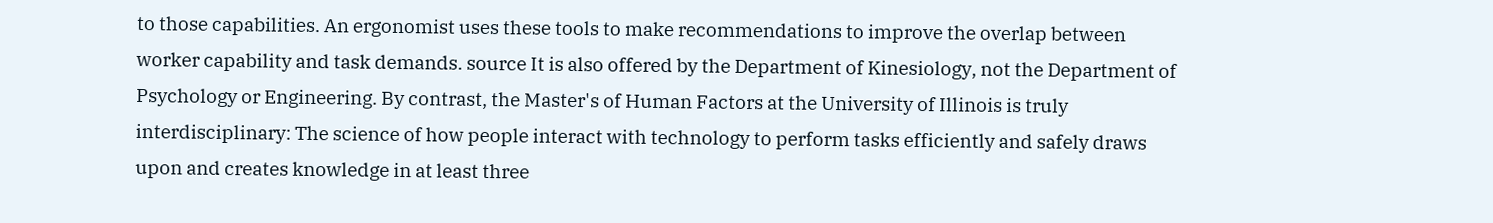to those capabilities. An ergonomist uses these tools to make recommendations to improve the overlap between worker capability and task demands. source It is also offered by the Department of Kinesiology, not the Department of Psychology or Engineering. By contrast, the Master's of Human Factors at the University of Illinois is truly interdisciplinary: The science of how people interact with technology to perform tasks efficiently and safely draws upon and creates knowledge in at least three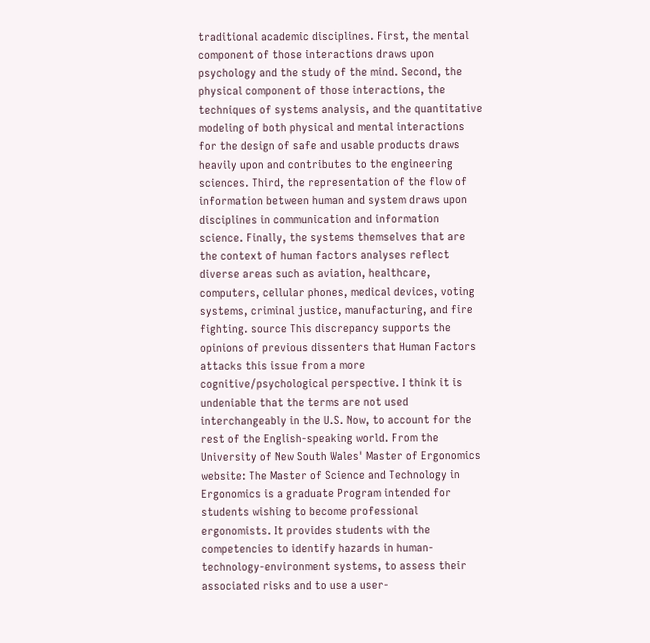traditional academic disciplines. First, the mental component of those interactions draws upon psychology and the study of the mind. Second, the physical component of those interactions, the techniques of systems analysis, and the quantitative modeling of both physical and mental interactions for the design of safe and usable products draws heavily upon and contributes to the engineering sciences. Third, the representation of the flow of information between human and system draws upon disciplines in communication and information science. Finally, the systems themselves that are the context of human factors analyses reflect diverse areas such as aviation, healthcare, computers, cellular phones, medical devices, voting systems, criminal justice, manufacturing, and fire fighting. source This discrepancy supports the opinions of previous dissenters that Human Factors attacks this issue from a more cognitive/psychological perspective. I think it is undeniable that the terms are not used interchangeably in the U.S. Now, to account for the rest of the English-speaking world. From the University of New South Wales' Master of Ergonomics website: The Master of Science and Technology in Ergonomics is a graduate Program intended for students wishing to become professional ergonomists. It provides students with the competencies to identify hazards in human-technology-environment systems, to assess their associated risks and to use a user-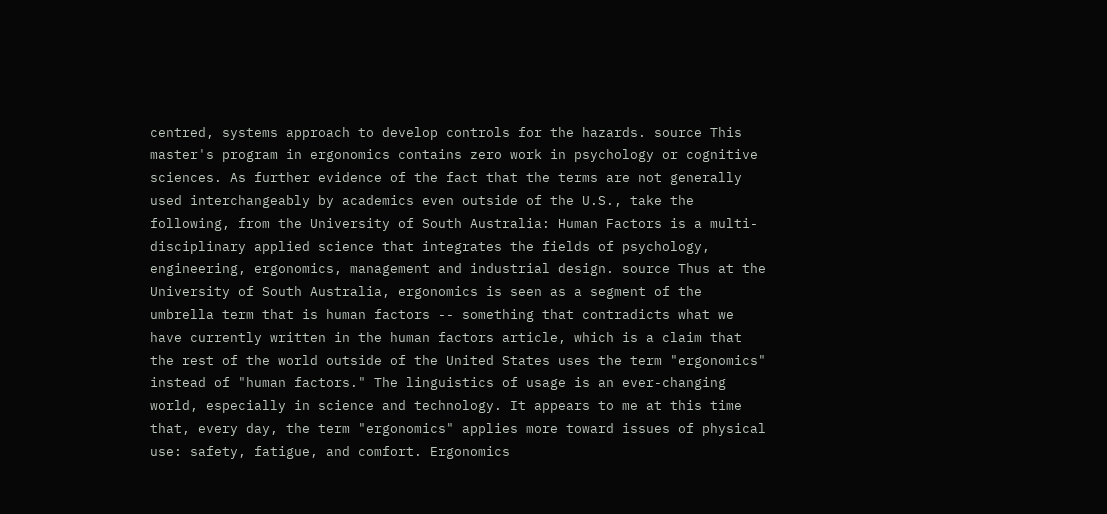centred, systems approach to develop controls for the hazards. source This master's program in ergonomics contains zero work in psychology or cognitive sciences. As further evidence of the fact that the terms are not generally used interchangeably by academics even outside of the U.S., take the following, from the University of South Australia: Human Factors is a multi-disciplinary applied science that integrates the fields of psychology, engineering, ergonomics, management and industrial design. source Thus at the University of South Australia, ergonomics is seen as a segment of the umbrella term that is human factors -- something that contradicts what we have currently written in the human factors article, which is a claim that the rest of the world outside of the United States uses the term "ergonomics" instead of "human factors." The linguistics of usage is an ever-changing world, especially in science and technology. It appears to me at this time that, every day, the term "ergonomics" applies more toward issues of physical use: safety, fatigue, and comfort. Ergonomics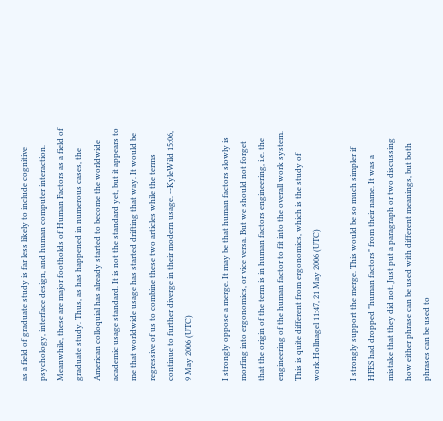as a field of graduate study is far less likely to include cognitive psychology, interface design, and human computer interaction. Meanwhile, these are major footholds of Human Factors as a field of graduate study. Thus, as has happened in numerous cases, the American colloquial has already started to become the worldwide academic usage standard. It is not the standard yet, but it appears to me that worldwide usage has started drifting that way. It would be regressive of us to combine these two articles while the terms continue to further diverge in their modern usage. --KyleWild 15:06, 9 May 2006 (UTC)

I strongly oppose a merge. It may be that human factors slowly is morfing into ergonomics, or vice versa. But we should not forget that the origin of the term is in human factors engineering, i.e. the engineering of the human factor to fit into the overall work system. This is quite different from ergonomics, which is the study of work.Hollnagel 11:47, 21 May 2006 (UTC)

I strongly support the merge. This would be so much simpler if HFES had dropped "human factors" from their name. It was a mistake that they did not. Just put a paragraph or two discussing how either phrase can be used with different meanings, but both phrases can be used to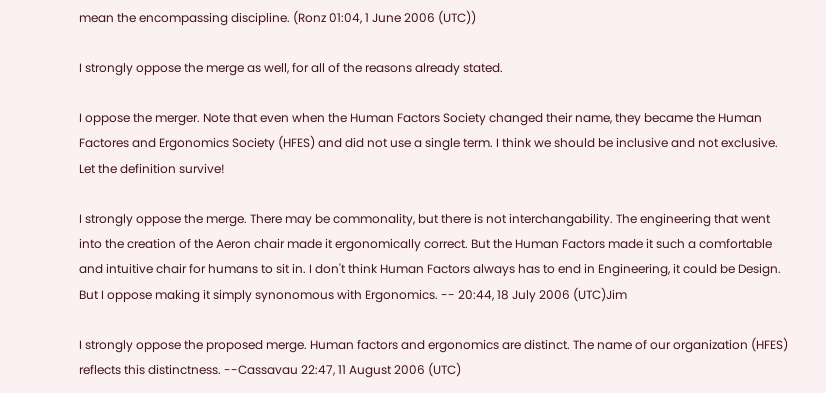mean the encompassing discipline. (Ronz 01:04, 1 June 2006 (UTC))

I strongly oppose the merge as well, for all of the reasons already stated.

I oppose the merger. Note that even when the Human Factors Society changed their name, they became the Human Factores and Ergonomics Society (HFES) and did not use a single term. I think we should be inclusive and not exclusive. Let the definition survive!

I strongly oppose the merge. There may be commonality, but there is not interchangability. The engineering that went into the creation of the Aeron chair made it ergonomically correct. But the Human Factors made it such a comfortable and intuitive chair for humans to sit in. I don't think Human Factors always has to end in Engineering, it could be Design. But I oppose making it simply synonomous with Ergonomics. -- 20:44, 18 July 2006 (UTC)Jim

I strongly oppose the proposed merge. Human factors and ergonomics are distinct. The name of our organization (HFES) reflects this distinctness. --Cassavau 22:47, 11 August 2006 (UTC)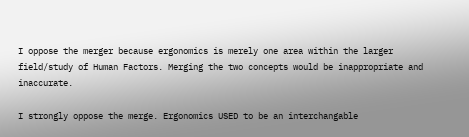I oppose the merger because ergonomics is merely one area within the larger field/study of Human Factors. Merging the two concepts would be inappropriate and inaccurate.

I strongly oppose the merge. Ergonomics USED to be an interchangable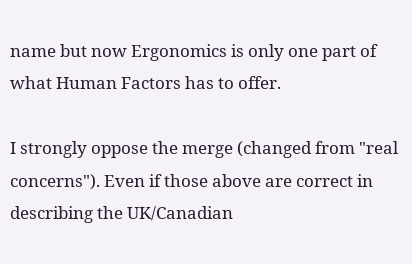name but now Ergonomics is only one part of what Human Factors has to offer.

I strongly oppose the merge (changed from "real concerns"). Even if those above are correct in describing the UK/Canadian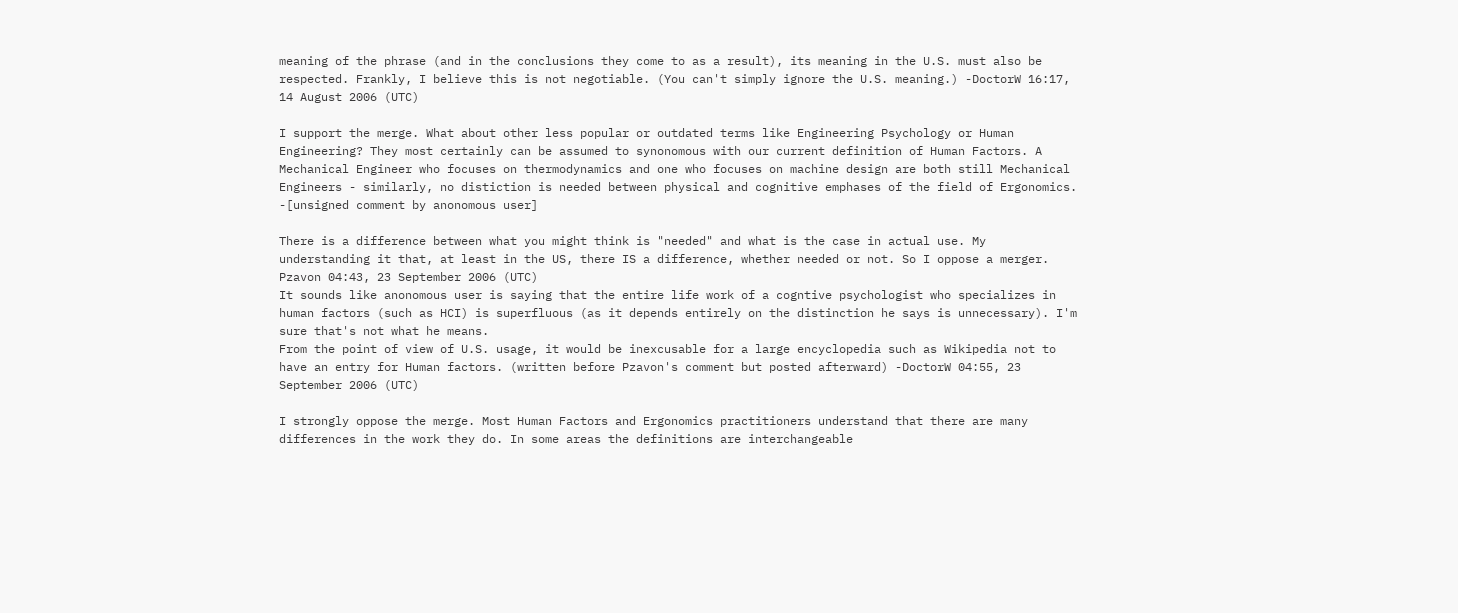meaning of the phrase (and in the conclusions they come to as a result), its meaning in the U.S. must also be respected. Frankly, I believe this is not negotiable. (You can't simply ignore the U.S. meaning.) -DoctorW 16:17, 14 August 2006 (UTC)

I support the merge. What about other less popular or outdated terms like Engineering Psychology or Human Engineering? They most certainly can be assumed to synonomous with our current definition of Human Factors. A Mechanical Engineer who focuses on thermodynamics and one who focuses on machine design are both still Mechanical Engineers - similarly, no distiction is needed between physical and cognitive emphases of the field of Ergonomics. -[unsigned comment by anonomous user]

There is a difference between what you might think is "needed" and what is the case in actual use. My understanding it that, at least in the US, there IS a difference, whether needed or not. So I oppose a merger. Pzavon 04:43, 23 September 2006 (UTC)
It sounds like anonomous user is saying that the entire life work of a cogntive psychologist who specializes in human factors (such as HCI) is superfluous (as it depends entirely on the distinction he says is unnecessary). I'm sure that's not what he means.
From the point of view of U.S. usage, it would be inexcusable for a large encyclopedia such as Wikipedia not to have an entry for Human factors. (written before Pzavon's comment but posted afterward) -DoctorW 04:55, 23 September 2006 (UTC)

I strongly oppose the merge. Most Human Factors and Ergonomics practitioners understand that there are many differences in the work they do. In some areas the definitions are interchangeable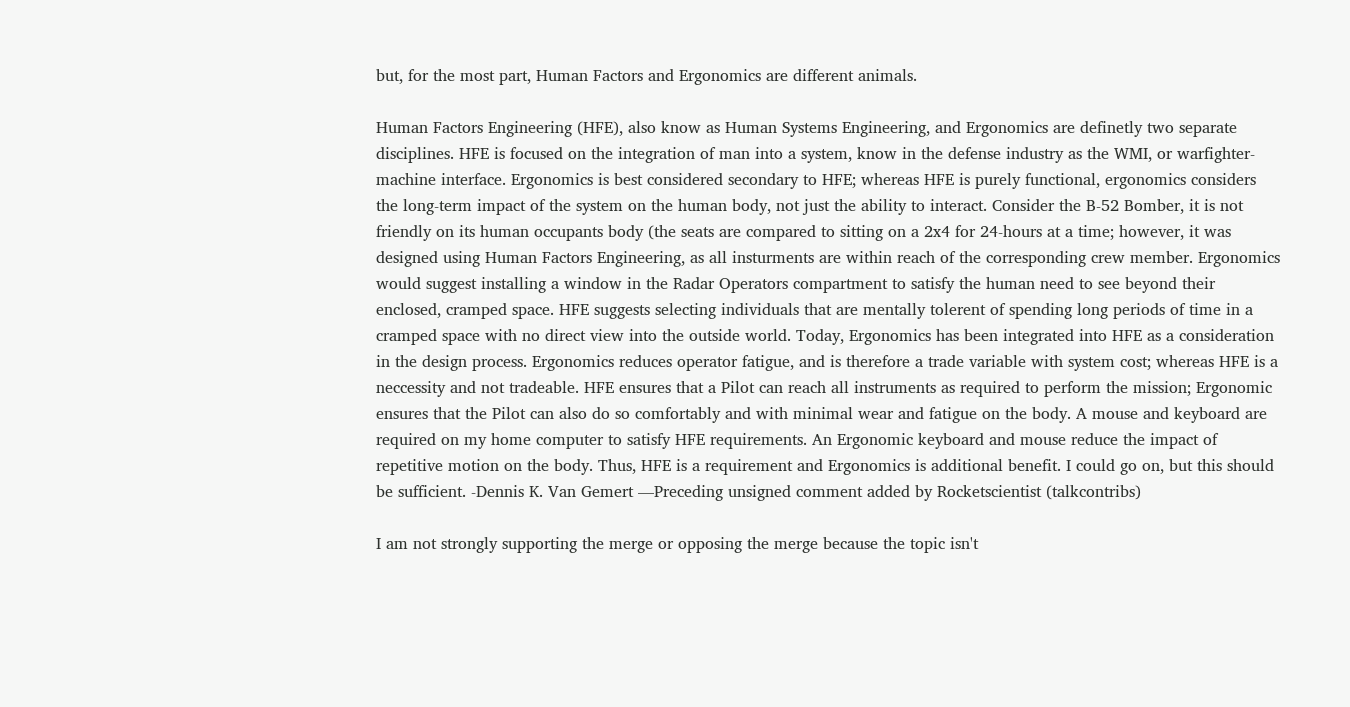but, for the most part, Human Factors and Ergonomics are different animals.

Human Factors Engineering (HFE), also know as Human Systems Engineering, and Ergonomics are definetly two separate disciplines. HFE is focused on the integration of man into a system, know in the defense industry as the WMI, or warfighter-machine interface. Ergonomics is best considered secondary to HFE; whereas HFE is purely functional, ergonomics considers the long-term impact of the system on the human body, not just the ability to interact. Consider the B-52 Bomber, it is not friendly on its human occupants body (the seats are compared to sitting on a 2x4 for 24-hours at a time; however, it was designed using Human Factors Engineering, as all insturments are within reach of the corresponding crew member. Ergonomics would suggest installing a window in the Radar Operators compartment to satisfy the human need to see beyond their enclosed, cramped space. HFE suggests selecting individuals that are mentally tolerent of spending long periods of time in a cramped space with no direct view into the outside world. Today, Ergonomics has been integrated into HFE as a consideration in the design process. Ergonomics reduces operator fatigue, and is therefore a trade variable with system cost; whereas HFE is a neccessity and not tradeable. HFE ensures that a Pilot can reach all instruments as required to perform the mission; Ergonomic ensures that the Pilot can also do so comfortably and with minimal wear and fatigue on the body. A mouse and keyboard are required on my home computer to satisfy HFE requirements. An Ergonomic keyboard and mouse reduce the impact of repetitive motion on the body. Thus, HFE is a requirement and Ergonomics is additional benefit. I could go on, but this should be sufficient. -Dennis K. Van Gemert —Preceding unsigned comment added by Rocketscientist (talkcontribs)

I am not strongly supporting the merge or opposing the merge because the topic isn't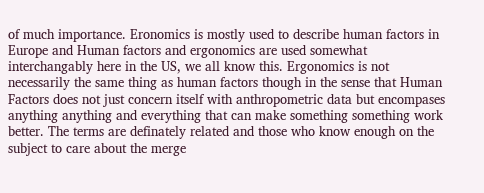of much importance. Eronomics is mostly used to describe human factors in Europe and Human factors and ergonomics are used somewhat interchangably here in the US, we all know this. Ergonomics is not necessarily the same thing as human factors though in the sense that Human Factors does not just concern itself with anthropometric data but encompases anything anything and everything that can make something something work better. The terms are definately related and those who know enough on the subject to care about the merge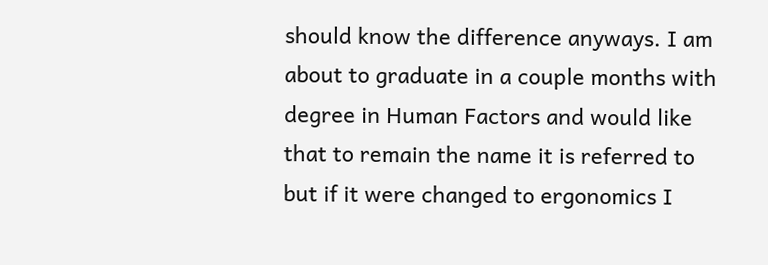should know the difference anyways. I am about to graduate in a couple months with degree in Human Factors and would like that to remain the name it is referred to but if it were changed to ergonomics I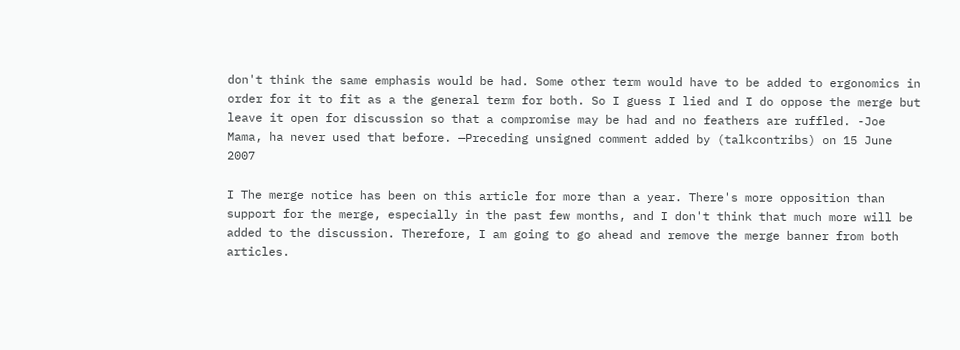don't think the same emphasis would be had. Some other term would have to be added to ergonomics in order for it to fit as a the general term for both. So I guess I lied and I do oppose the merge but leave it open for discussion so that a compromise may be had and no feathers are ruffled. -Joe Mama, ha never used that before. —Preceding unsigned comment added by (talkcontribs) on 15 June 2007

I The merge notice has been on this article for more than a year. There's more opposition than support for the merge, especially in the past few months, and I don't think that much more will be added to the discussion. Therefore, I am going to go ahead and remove the merge banner from both articles.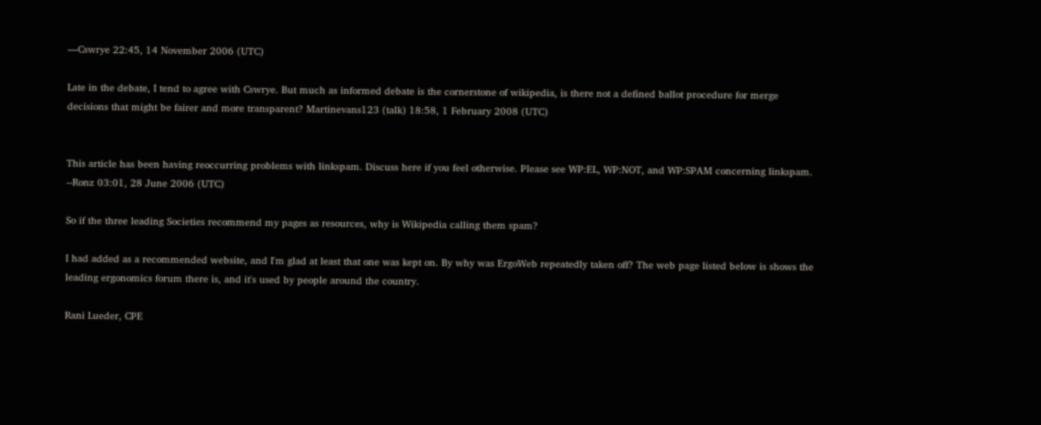—Cswrye 22:45, 14 November 2006 (UTC)

Late in the debate, I tend to agree with Cswrye. But much as informed debate is the cornerstone of wikipedia, is there not a defined ballot procedure for merge decisions that might be fairer and more transparent? Martinevans123 (talk) 18:58, 1 February 2008 (UTC)


This article has been having reoccurring problems with linkspam. Discuss here if you feel otherwise. Please see WP:EL, WP:NOT, and WP:SPAM concerning linkspam. --Ronz 03:01, 28 June 2006 (UTC)

So if the three leading Societies recommend my pages as resources, why is Wikipedia calling them spam?

I had added as a recommended website, and I'm glad at least that one was kept on. By why was ErgoWeb repeatedly taken off? The web page listed below is shows the leading ergonomics forum there is, and it's used by people around the country.

Rani Lueder, CPE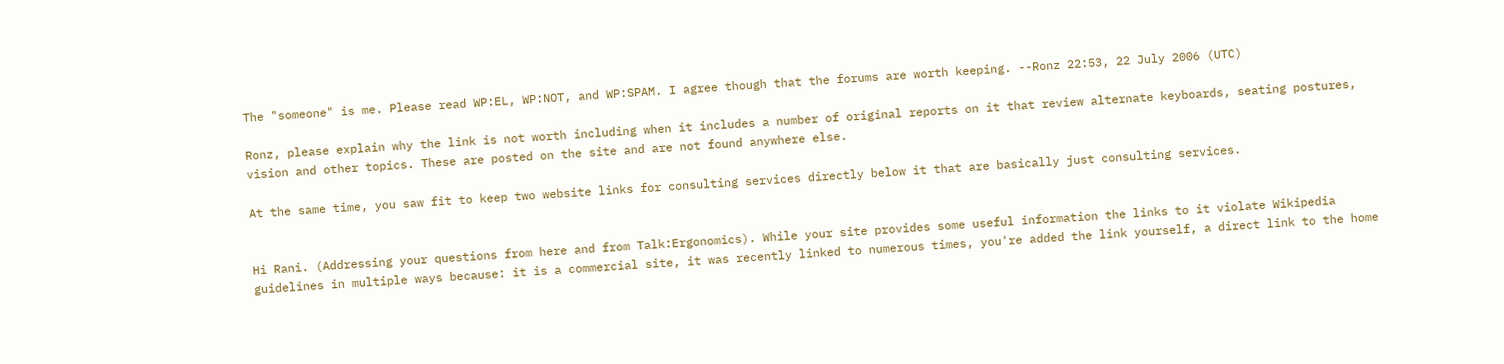The "someone" is me. Please read WP:EL, WP:NOT, and WP:SPAM. I agree though that the forums are worth keeping. --Ronz 22:53, 22 July 2006 (UTC)

Ronz, please explain why the link is not worth including when it includes a number of original reports on it that review alternate keyboards, seating postures, vision and other topics. These are posted on the site and are not found anywhere else.

At the same time, you saw fit to keep two website links for consulting services directly below it that are basically just consulting services.


Hi Rani. (Addressing your questions from here and from Talk:Ergonomics). While your site provides some useful information the links to it violate Wikipedia guidelines in multiple ways because: it is a commercial site, it was recently linked to numerous times, you're added the link yourself, a direct link to the home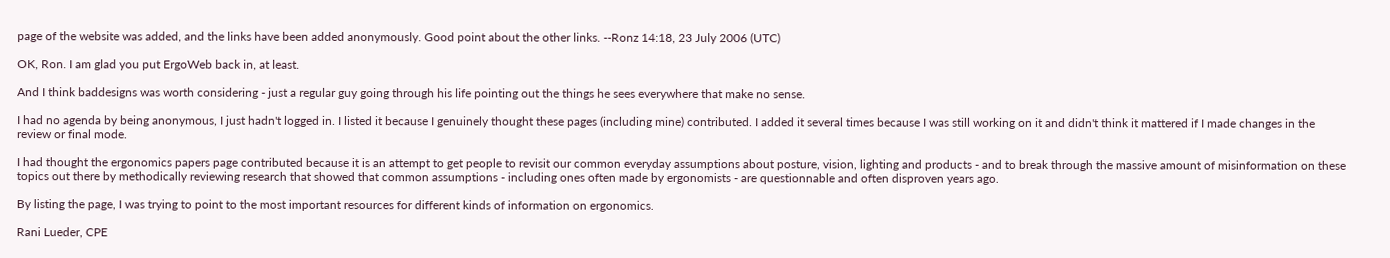page of the website was added, and the links have been added anonymously. Good point about the other links. --Ronz 14:18, 23 July 2006 (UTC)

OK, Ron. I am glad you put ErgoWeb back in, at least.

And I think baddesigns was worth considering - just a regular guy going through his life pointing out the things he sees everywhere that make no sense.

I had no agenda by being anonymous, I just hadn't logged in. I listed it because I genuinely thought these pages (including mine) contributed. I added it several times because I was still working on it and didn't think it mattered if I made changes in the review or final mode.

I had thought the ergonomics papers page contributed because it is an attempt to get people to revisit our common everyday assumptions about posture, vision, lighting and products - and to break through the massive amount of misinformation on these topics out there by methodically reviewing research that showed that common assumptions - including ones often made by ergonomists - are questionnable and often disproven years ago.

By listing the page, I was trying to point to the most important resources for different kinds of information on ergonomics.

Rani Lueder, CPE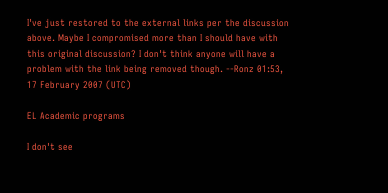I've just restored to the external links per the discussion above. Maybe I compromised more than I should have with this original discussion? I don't think anyone will have a problem with the link being removed though. --Ronz 01:53, 17 February 2007 (UTC)

EL Academic programs

I don't see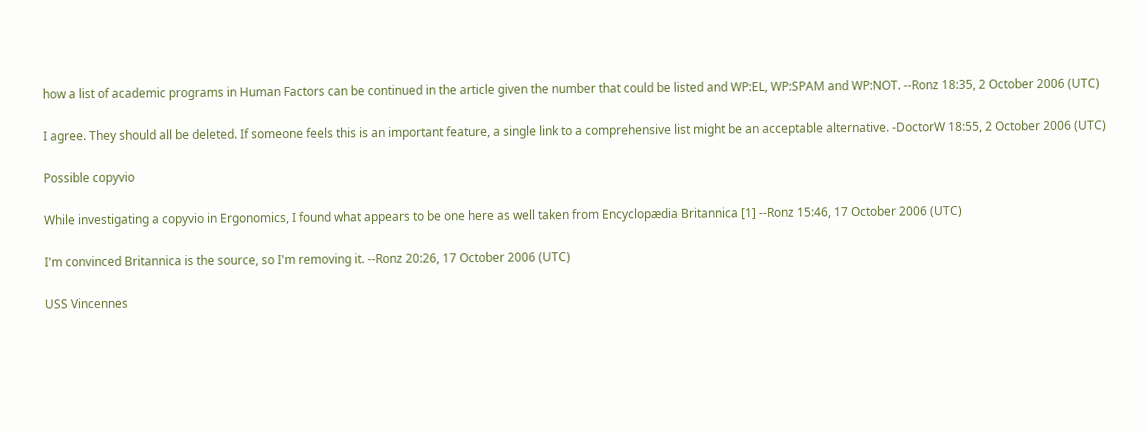how a list of academic programs in Human Factors can be continued in the article given the number that could be listed and WP:EL, WP:SPAM and WP:NOT. --Ronz 18:35, 2 October 2006 (UTC)

I agree. They should all be deleted. If someone feels this is an important feature, a single link to a comprehensive list might be an acceptable alternative. -DoctorW 18:55, 2 October 2006 (UTC)

Possible copyvio

While investigating a copyvio in Ergonomics, I found what appears to be one here as well taken from Encyclopædia Britannica [1] --Ronz 15:46, 17 October 2006 (UTC)

I'm convinced Britannica is the source, so I'm removing it. --Ronz 20:26, 17 October 2006 (UTC)

USS Vincennes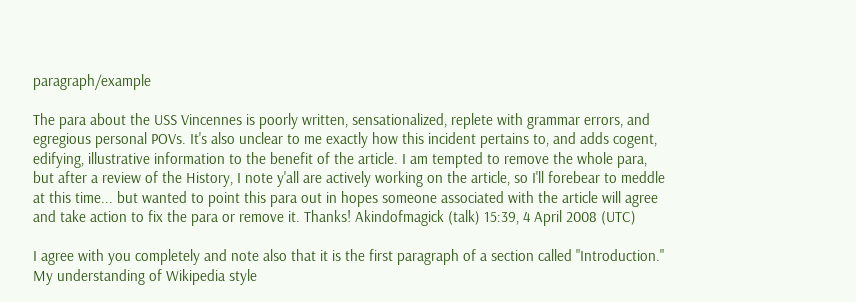paragraph/example

The para about the USS Vincennes is poorly written, sensationalized, replete with grammar errors, and egregious personal POVs. It's also unclear to me exactly how this incident pertains to, and adds cogent, edifying, illustrative information to the benefit of the article. I am tempted to remove the whole para, but after a review of the History, I note y'all are actively working on the article, so I'll forebear to meddle at this time... but wanted to point this para out in hopes someone associated with the article will agree and take action to fix the para or remove it. Thanks! Akindofmagick (talk) 15:39, 4 April 2008 (UTC)

I agree with you completely and note also that it is the first paragraph of a section called "Introduction." My understanding of Wikipedia style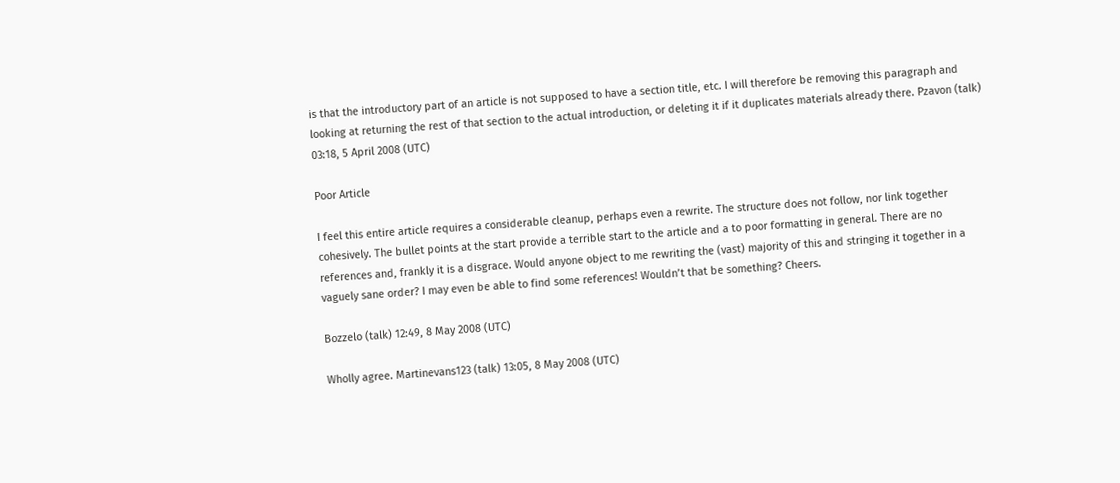is that the introductory part of an article is not supposed to have a section title, etc. I will therefore be removing this paragraph and looking at returning the rest of that section to the actual introduction, or deleting it if it duplicates materials already there. Pzavon (talk) 03:18, 5 April 2008 (UTC)

Poor Article

I feel this entire article requires a considerable cleanup, perhaps even a rewrite. The structure does not follow, nor link together cohesively. The bullet points at the start provide a terrible start to the article and a to poor formatting in general. There are no references and, frankly it is a disgrace. Would anyone object to me rewriting the (vast) majority of this and stringing it together in a vaguely sane order? I may even be able to find some references! Wouldn’t that be something? Cheers.

Bozzelo (talk) 12:49, 8 May 2008 (UTC)

Wholly agree. Martinevans123 (talk) 13:05, 8 May 2008 (UTC)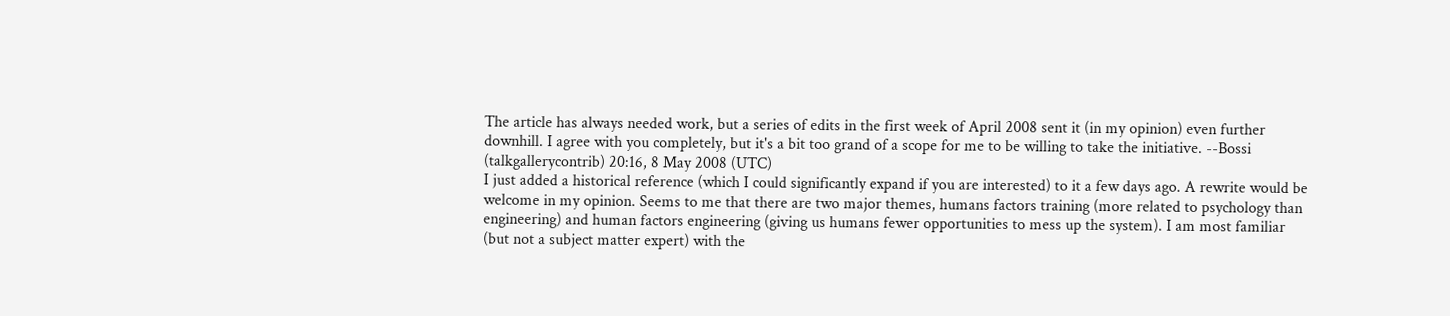The article has always needed work, but a series of edits in the first week of April 2008 sent it (in my opinion) even further downhill. I agree with you completely, but it's a bit too grand of a scope for me to be willing to take the initiative. --Bossi (talkgallerycontrib) 20:16, 8 May 2008 (UTC)
I just added a historical reference (which I could significantly expand if you are interested) to it a few days ago. A rewrite would be welcome in my opinion. Seems to me that there are two major themes, humans factors training (more related to psychology than engineering) and human factors engineering (giving us humans fewer opportunities to mess up the system). I am most familiar (but not a subject matter expert) with the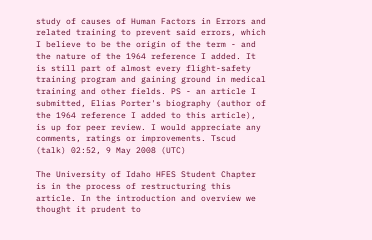study of causes of Human Factors in Errors and related training to prevent said errors, which I believe to be the origin of the term - and the nature of the 1964 reference I added. It is still part of almost every flight-safety training program and gaining ground in medical training and other fields. PS - an article I submitted, Elias Porter's biography (author of the 1964 reference I added to this article), is up for peer review. I would appreciate any comments, ratings or improvements. Tscud (talk) 02:52, 9 May 2008 (UTC)

The University of Idaho HFES Student Chapter is in the process of restructuring this article. In the introduction and overview we thought it prudent to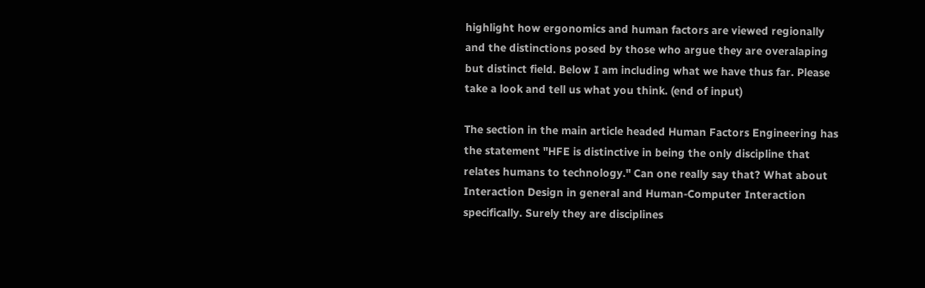highlight how ergonomics and human factors are viewed regionally and the distinctions posed by those who argue they are overalaping but distinct field. Below I am including what we have thus far. Please take a look and tell us what you think. (end of input)

The section in the main article headed Human Factors Engineering has the statement "HFE is distinctive in being the only discipline that relates humans to technology." Can one really say that? What about Interaction Design in general and Human-Computer Interaction specifically. Surely they are disciplines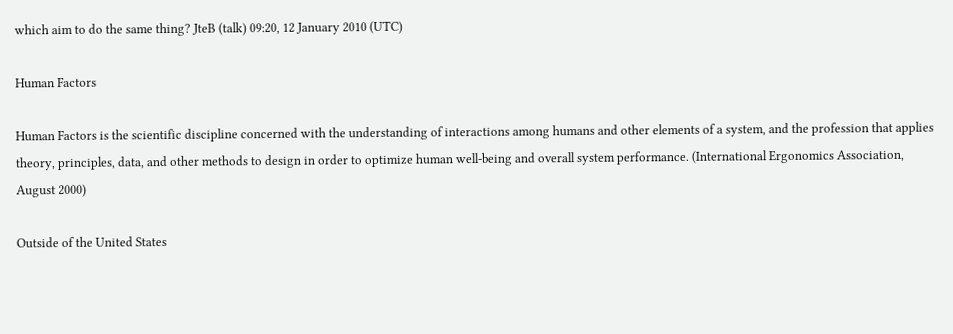which aim to do the same thing? JteB (talk) 09:20, 12 January 2010 (UTC)

Human Factors

Human Factors is the scientific discipline concerned with the understanding of interactions among humans and other elements of a system, and the profession that applies theory, principles, data, and other methods to design in order to optimize human well-being and overall system performance. (International Ergonomics Association, August 2000)

Outside of the United States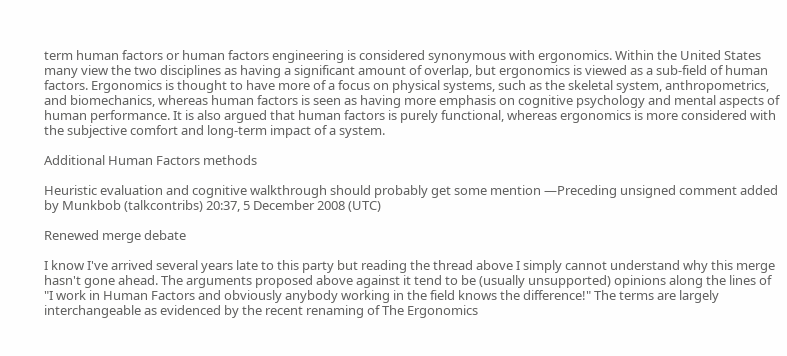term human factors or human factors engineering is considered synonymous with ergonomics. Within the United States many view the two disciplines as having a significant amount of overlap, but ergonomics is viewed as a sub-field of human factors. Ergonomics is thought to have more of a focus on physical systems, such as the skeletal system, anthropometrics, and biomechanics, whereas human factors is seen as having more emphasis on cognitive psychology and mental aspects of human performance. It is also argued that human factors is purely functional, whereas ergonomics is more considered with the subjective comfort and long-term impact of a system.

Additional Human Factors methods

Heuristic evaluation and cognitive walkthrough should probably get some mention —Preceding unsigned comment added by Munkbob (talkcontribs) 20:37, 5 December 2008 (UTC)

Renewed merge debate

I know I've arrived several years late to this party but reading the thread above I simply cannot understand why this merge hasn't gone ahead. The arguments proposed above against it tend to be (usually unsupported) opinions along the lines of "I work in Human Factors and obviously anybody working in the field knows the difference!" The terms are largely interchangeable as evidenced by the recent renaming of The Ergonomics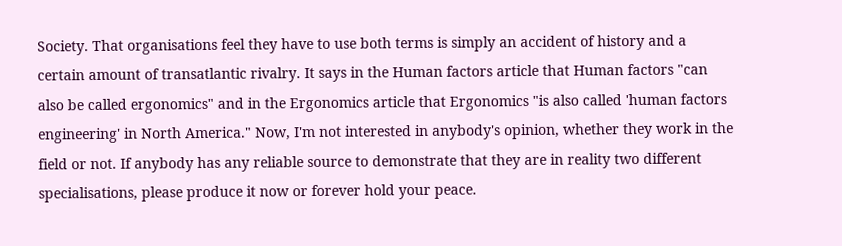Society. That organisations feel they have to use both terms is simply an accident of history and a certain amount of transatlantic rivalry. It says in the Human factors article that Human factors "can also be called ergonomics" and in the Ergonomics article that Ergonomics "is also called 'human factors engineering' in North America." Now, I'm not interested in anybody's opinion, whether they work in the field or not. If anybody has any reliable source to demonstrate that they are in reality two different specialisations, please produce it now or forever hold your peace.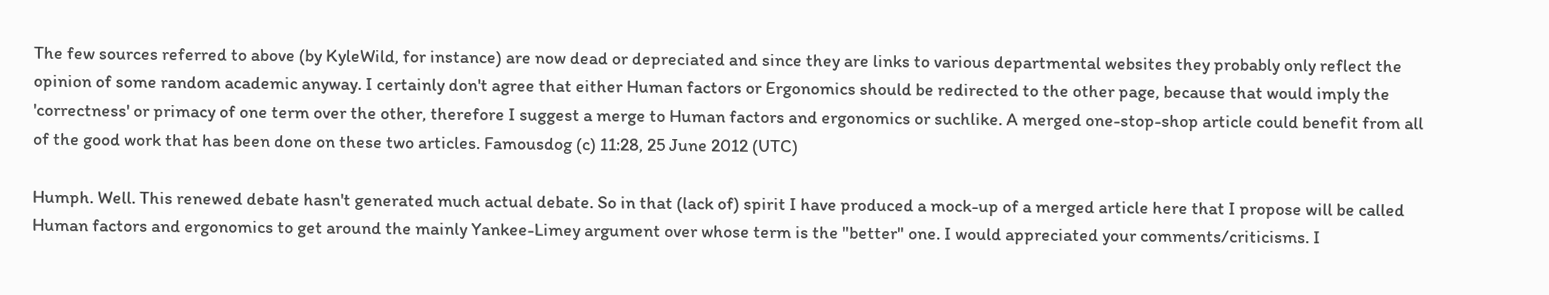The few sources referred to above (by KyleWild, for instance) are now dead or depreciated and since they are links to various departmental websites they probably only reflect the opinion of some random academic anyway. I certainly don't agree that either Human factors or Ergonomics should be redirected to the other page, because that would imply the 'correctness' or primacy of one term over the other, therefore I suggest a merge to Human factors and ergonomics or suchlike. A merged one-stop-shop article could benefit from all of the good work that has been done on these two articles. Famousdog (c) 11:28, 25 June 2012 (UTC)

Humph. Well. This renewed debate hasn't generated much actual debate. So in that (lack of) spirit I have produced a mock-up of a merged article here that I propose will be called Human factors and ergonomics to get around the mainly Yankee-Limey argument over whose term is the "better" one. I would appreciated your comments/criticisms. I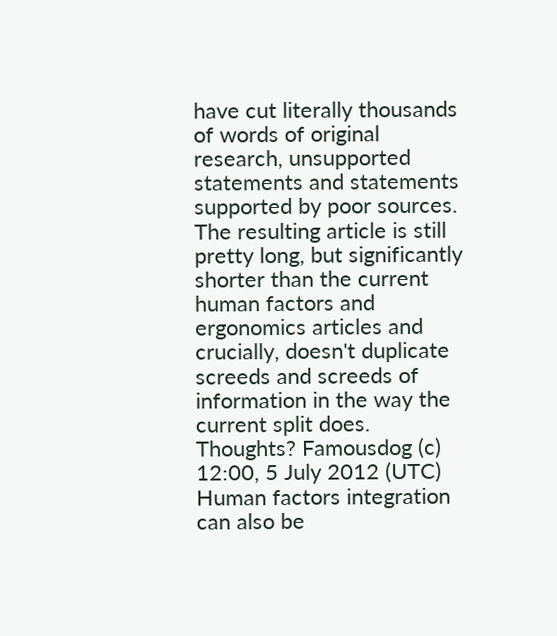have cut literally thousands of words of original research, unsupported statements and statements supported by poor sources. The resulting article is still pretty long, but significantly shorter than the current human factors and ergonomics articles and crucially, doesn't duplicate screeds and screeds of information in the way the current split does. Thoughts? Famousdog (c) 12:00, 5 July 2012 (UTC)
Human factors integration can also be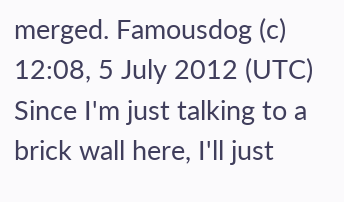merged. Famousdog (c) 12:08, 5 July 2012 (UTC)
Since I'm just talking to a brick wall here, I'll just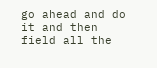go ahead and do it and then field all the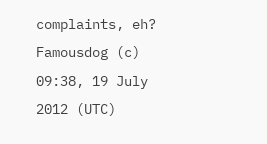complaints, eh? Famousdog (c) 09:38, 19 July 2012 (UTC)